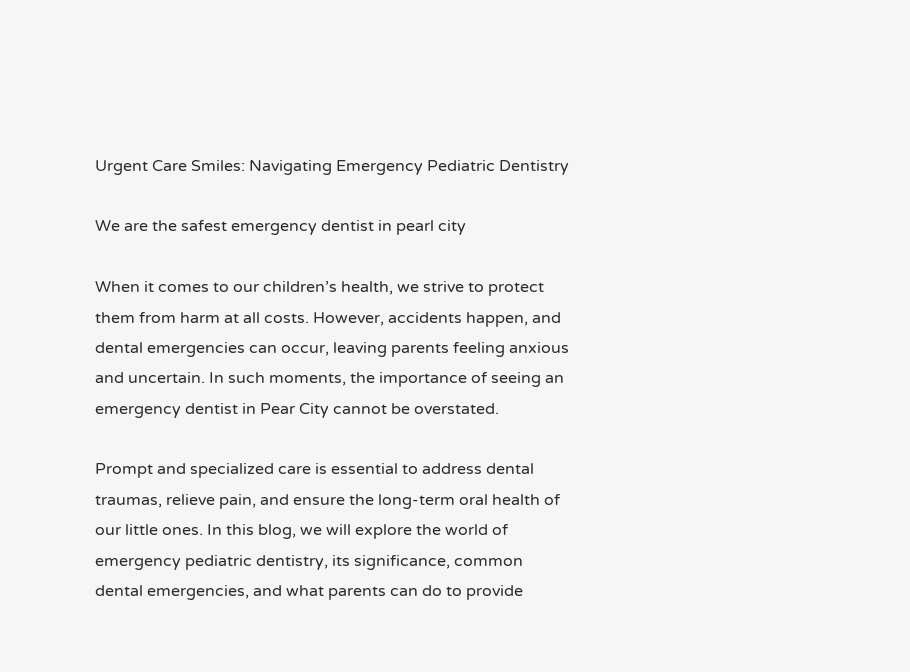Urgent Care Smiles: Navigating Emergency Pediatric Dentistry

We are the safest emergency dentist in pearl city

When it comes to our children’s health, we strive to protect them from harm at all costs. However, accidents happen, and dental emergencies can occur, leaving parents feeling anxious and uncertain. In such moments, the importance of seeing an emergency dentist in Pear City cannot be overstated.

Prompt and specialized care is essential to address dental traumas, relieve pain, and ensure the long-term oral health of our little ones. In this blog, we will explore the world of emergency pediatric dentistry, its significance, common dental emergencies, and what parents can do to provide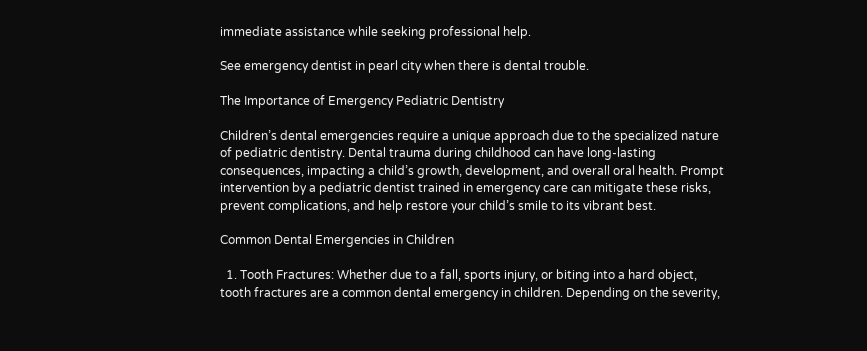immediate assistance while seeking professional help.

See emergency dentist in pearl city when there is dental trouble.

The Importance of Emergency Pediatric Dentistry

Children’s dental emergencies require a unique approach due to the specialized nature of pediatric dentistry. Dental trauma during childhood can have long-lasting consequences, impacting a child’s growth, development, and overall oral health. Prompt intervention by a pediatric dentist trained in emergency care can mitigate these risks, prevent complications, and help restore your child’s smile to its vibrant best.

Common Dental Emergencies in Children

  1. Tooth Fractures: Whether due to a fall, sports injury, or biting into a hard object, tooth fractures are a common dental emergency in children. Depending on the severity,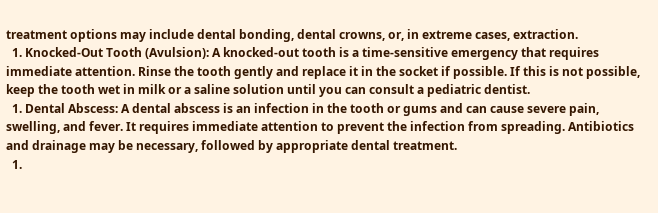treatment options may include dental bonding, dental crowns, or, in extreme cases, extraction.
  1. Knocked-Out Tooth (Avulsion): A knocked-out tooth is a time-sensitive emergency that requires immediate attention. Rinse the tooth gently and replace it in the socket if possible. If this is not possible, keep the tooth wet in milk or a saline solution until you can consult a pediatric dentist.
  1. Dental Abscess: A dental abscess is an infection in the tooth or gums and can cause severe pain, swelling, and fever. It requires immediate attention to prevent the infection from spreading. Antibiotics and drainage may be necessary, followed by appropriate dental treatment.
  1.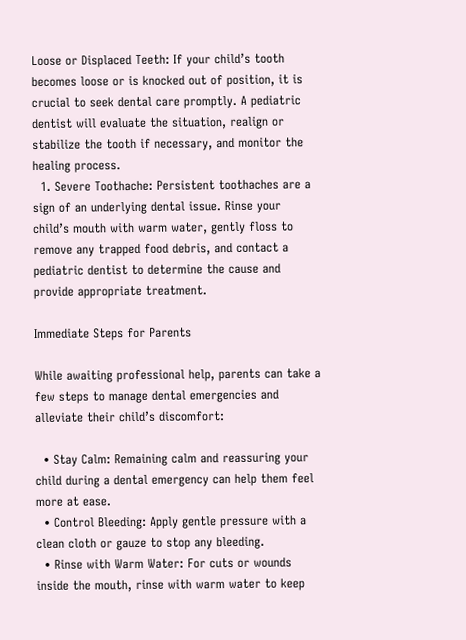Loose or Displaced Teeth: If your child’s tooth becomes loose or is knocked out of position, it is crucial to seek dental care promptly. A pediatric dentist will evaluate the situation, realign or stabilize the tooth if necessary, and monitor the healing process.
  1. Severe Toothache: Persistent toothaches are a sign of an underlying dental issue. Rinse your child’s mouth with warm water, gently floss to remove any trapped food debris, and contact a pediatric dentist to determine the cause and provide appropriate treatment.

Immediate Steps for Parents

While awaiting professional help, parents can take a few steps to manage dental emergencies and alleviate their child’s discomfort:

  • Stay Calm: Remaining calm and reassuring your child during a dental emergency can help them feel more at ease.
  • Control Bleeding: Apply gentle pressure with a clean cloth or gauze to stop any bleeding.
  • Rinse with Warm Water: For cuts or wounds inside the mouth, rinse with warm water to keep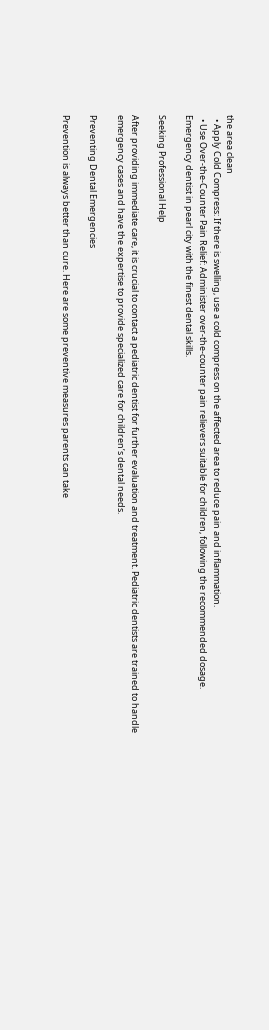the area clean
  • Apply Cold Compress: If there is swelling, use a cold compress on the affected area to reduce pain and inflammation.
  • Use Over-the-Counter Pain Relief: Administer over-the-counter pain relievers suitable for children, following the recommended dosage.
Emergency dentist in pearl city with the finest dental skills.

Seeking Professional Help

After providing immediate care, it is crucial to contact a pediatric dentist for further evaluation and treatment. Pediatric dentists are trained to handle emergency cases and have the expertise to provide specialized care for children’s dental needs.

Preventing Dental Emergencies

Prevention is always better than cure. Here are some preventive measures parents can take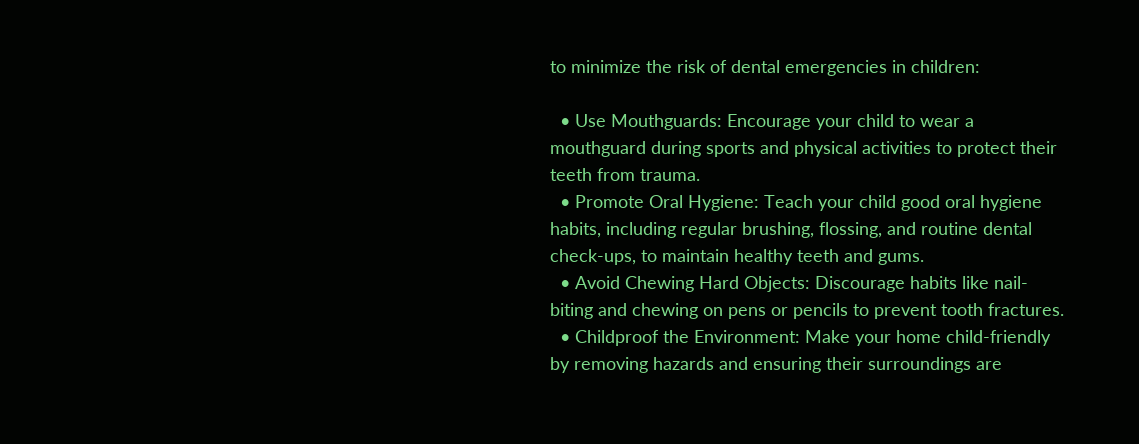to minimize the risk of dental emergencies in children:

  • Use Mouthguards: Encourage your child to wear a mouthguard during sports and physical activities to protect their teeth from trauma.
  • Promote Oral Hygiene: Teach your child good oral hygiene habits, including regular brushing, flossing, and routine dental check-ups, to maintain healthy teeth and gums.
  • Avoid Chewing Hard Objects: Discourage habits like nail-biting and chewing on pens or pencils to prevent tooth fractures.
  • Childproof the Environment: Make your home child-friendly by removing hazards and ensuring their surroundings are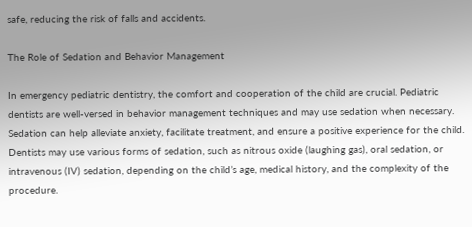safe, reducing the risk of falls and accidents.

The Role of Sedation and Behavior Management

In emergency pediatric dentistry, the comfort and cooperation of the child are crucial. Pediatric dentists are well-versed in behavior management techniques and may use sedation when necessary. Sedation can help alleviate anxiety, facilitate treatment, and ensure a positive experience for the child. Dentists may use various forms of sedation, such as nitrous oxide (laughing gas), oral sedation, or intravenous (IV) sedation, depending on the child’s age, medical history, and the complexity of the procedure.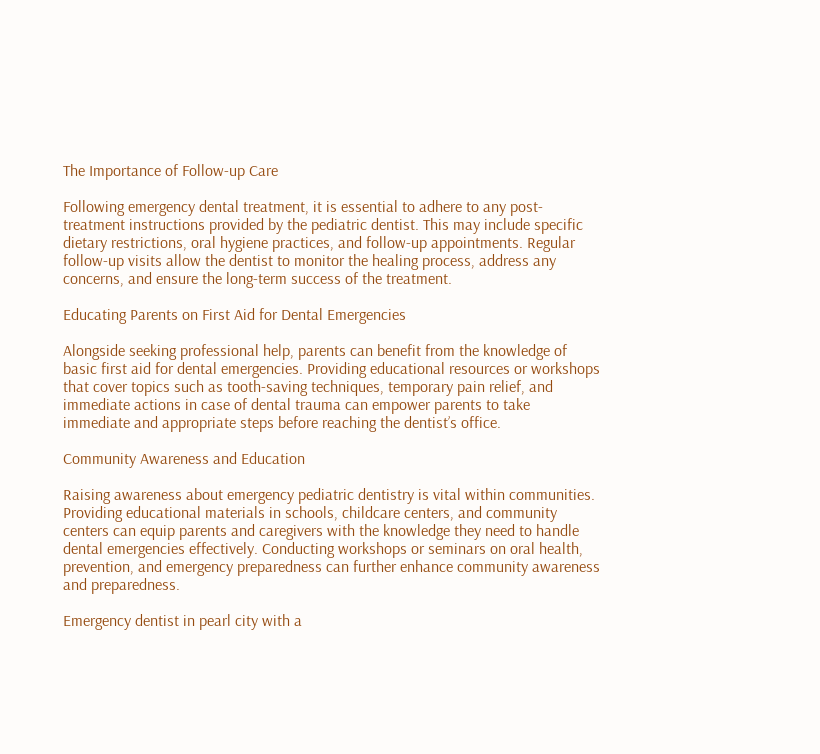The Importance of Follow-up Care

Following emergency dental treatment, it is essential to adhere to any post-treatment instructions provided by the pediatric dentist. This may include specific dietary restrictions, oral hygiene practices, and follow-up appointments. Regular follow-up visits allow the dentist to monitor the healing process, address any concerns, and ensure the long-term success of the treatment.

Educating Parents on First Aid for Dental Emergencies

Alongside seeking professional help, parents can benefit from the knowledge of basic first aid for dental emergencies. Providing educational resources or workshops that cover topics such as tooth-saving techniques, temporary pain relief, and immediate actions in case of dental trauma can empower parents to take immediate and appropriate steps before reaching the dentist’s office.

Community Awareness and Education

Raising awareness about emergency pediatric dentistry is vital within communities. Providing educational materials in schools, childcare centers, and community centers can equip parents and caregivers with the knowledge they need to handle dental emergencies effectively. Conducting workshops or seminars on oral health, prevention, and emergency preparedness can further enhance community awareness and preparedness.

Emergency dentist in pearl city with a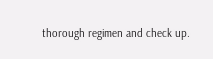thorough regimen and check up.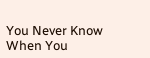You Never Know When You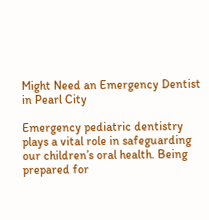Might Need an Emergency Dentist in Pearl City

Emergency pediatric dentistry plays a vital role in safeguarding our children’s oral health. Being prepared for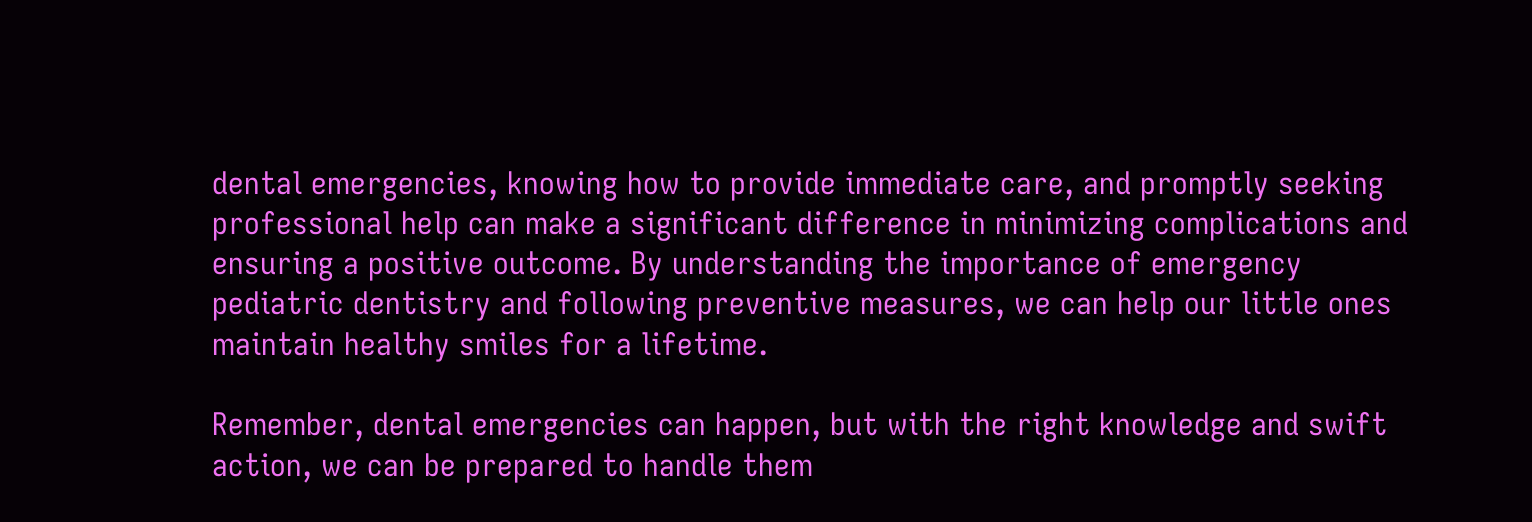dental emergencies, knowing how to provide immediate care, and promptly seeking professional help can make a significant difference in minimizing complications and ensuring a positive outcome. By understanding the importance of emergency pediatric dentistry and following preventive measures, we can help our little ones maintain healthy smiles for a lifetime.

Remember, dental emergencies can happen, but with the right knowledge and swift action, we can be prepared to handle them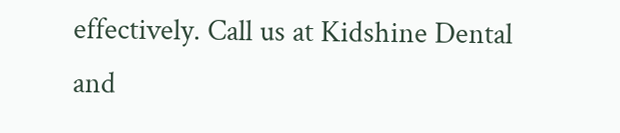effectively. Call us at Kidshine Dental and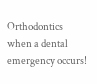Orthodontics when a dental emergency occurs!